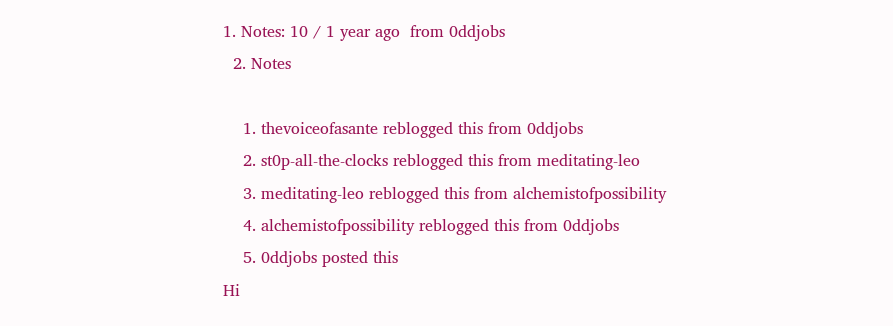1. Notes: 10 / 1 year ago  from 0ddjobs
  2. Notes

    1. thevoiceofasante reblogged this from 0ddjobs
    2. st0p-all-the-clocks reblogged this from meditating-leo
    3. meditating-leo reblogged this from alchemistofpossibility
    4. alchemistofpossibility reblogged this from 0ddjobs
    5. 0ddjobs posted this
Hi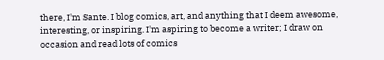there, I'm Sante. I blog comics, art, and anything that I deem awesome, interesting, or inspiring. I'm aspiring to become a writer; I draw on occasion and read lots of comics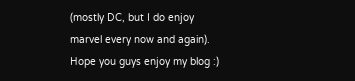(mostly DC, but I do enjoy marvel every now and again). Hope you guys enjoy my blog :)